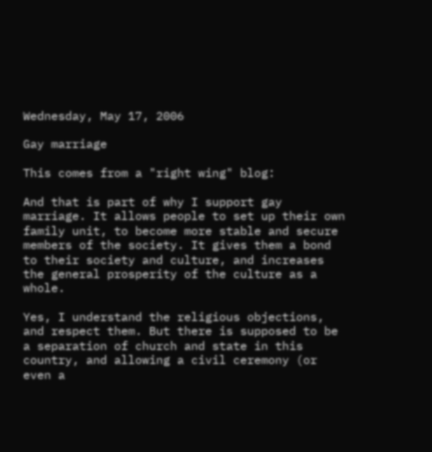Wednesday, May 17, 2006

Gay marriage

This comes from a "right wing" blog:

And that is part of why I support gay marriage. It allows people to set up their own family unit, to become more stable and secure members of the society. It gives them a bond to their society and culture, and increases the general prosperity of the culture as a whole.

Yes, I understand the religious objections, and respect them. But there is supposed to be a separation of church and state in this country, and allowing a civil ceremony (or even a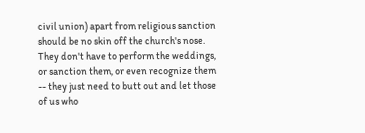civil union) apart from religious sanction should be no skin off the church's nose. They don't have to perform the weddings, or sanction them, or even recognize them -- they just need to butt out and let those of us who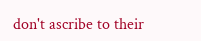don't ascribe to their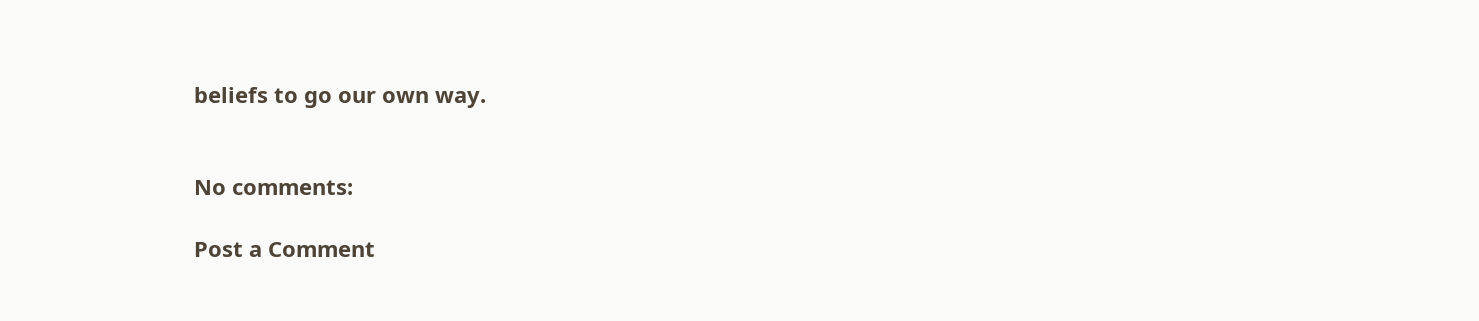beliefs to go our own way.


No comments:

Post a Comment